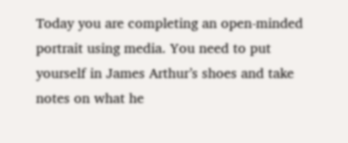Today you are completing an open-minded portrait using media. You need to put yourself in James Arthur’s shoes and take notes on what he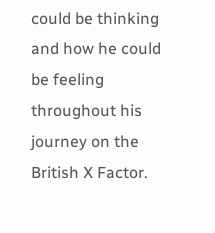could be thinking and how he could be feeling throughout his journey on the British X Factor.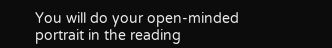You will do your open-minded portrait in the reading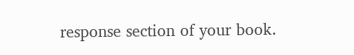response section of your book.